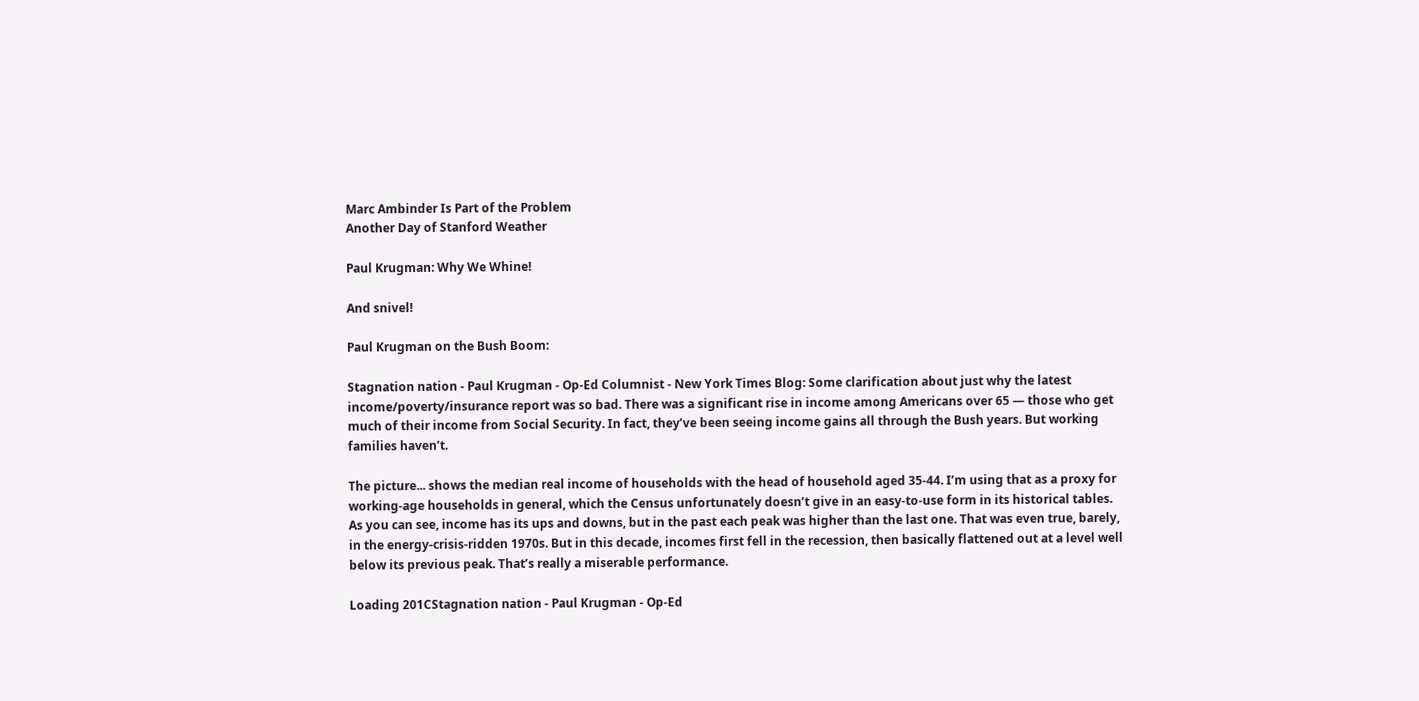Marc Ambinder Is Part of the Problem
Another Day of Stanford Weather

Paul Krugman: Why We Whine!

And snivel!

Paul Krugman on the Bush Boom:

Stagnation nation - Paul Krugman - Op-Ed Columnist - New York Times Blog: Some clarification about just why the latest income/poverty/insurance report was so bad. There was a significant rise in income among Americans over 65 — those who get much of their income from Social Security. In fact, they’ve been seeing income gains all through the Bush years. But working families haven’t.

The picture... shows the median real income of households with the head of household aged 35-44. I’m using that as a proxy for working-age households in general, which the Census unfortunately doesn’t give in an easy-to-use form in its historical tables. As you can see, income has its ups and downs, but in the past each peak was higher than the last one. That was even true, barely, in the energy-crisis-ridden 1970s. But in this decade, incomes first fell in the recession, then basically flattened out at a level well below its previous peak. That’s really a miserable performance.

Loading 201CStagnation nation - Paul Krugman - Op-Ed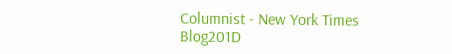Columnist - New York Times Blog201D